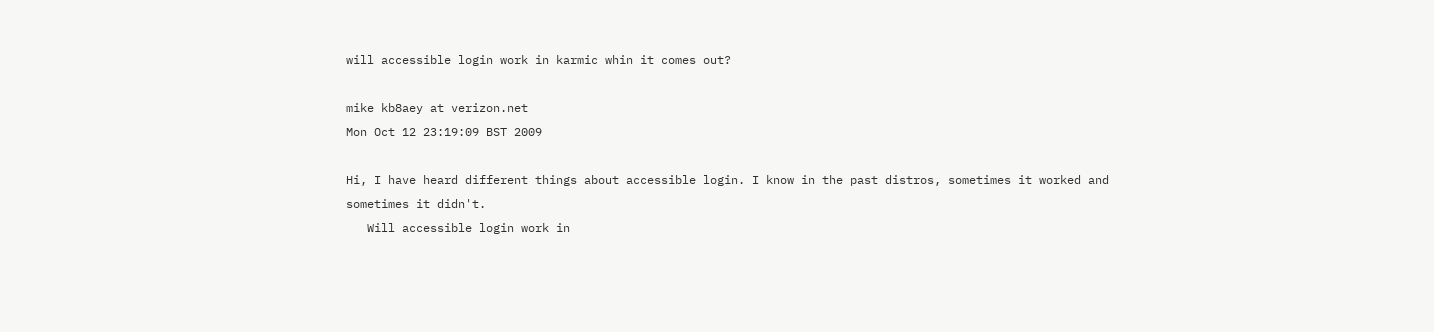will accessible login work in karmic whin it comes out?

mike kb8aey at verizon.net
Mon Oct 12 23:19:09 BST 2009

Hi, I have heard different things about accessible login. I know in the past distros, sometimes it worked and sometimes it didn't.
   Will accessible login work in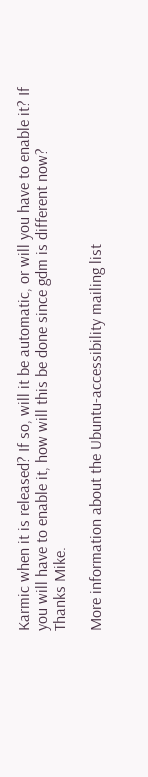Karmic when it is released? If so, will it be automatic, or will you have to enable it? If you will have to enable it, how will this be done since gdm is different now?
Thanks Mike.

More information about the Ubuntu-accessibility mailing list